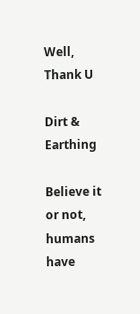Well, Thank U

Dirt & Earthing

Believe it or not, humans have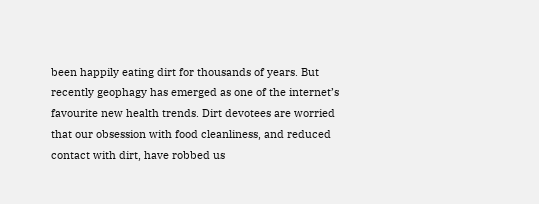been happily eating dirt for thousands of years. But recently geophagy has emerged as one of the internet’s favourite new health trends. Dirt devotees are worried that our obsession with food cleanliness, and reduced contact with dirt, have robbed us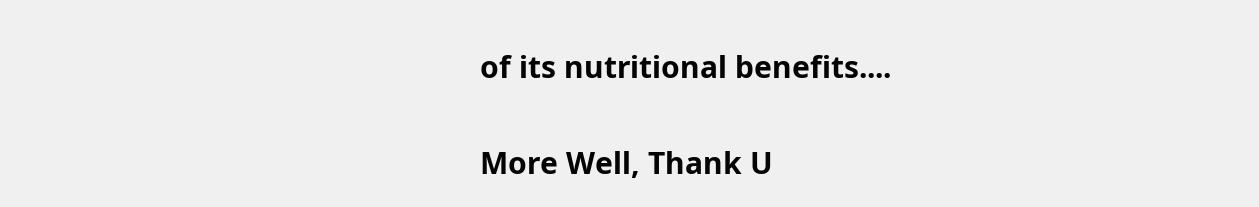of its nutritional benefits....

More Well, Thank U